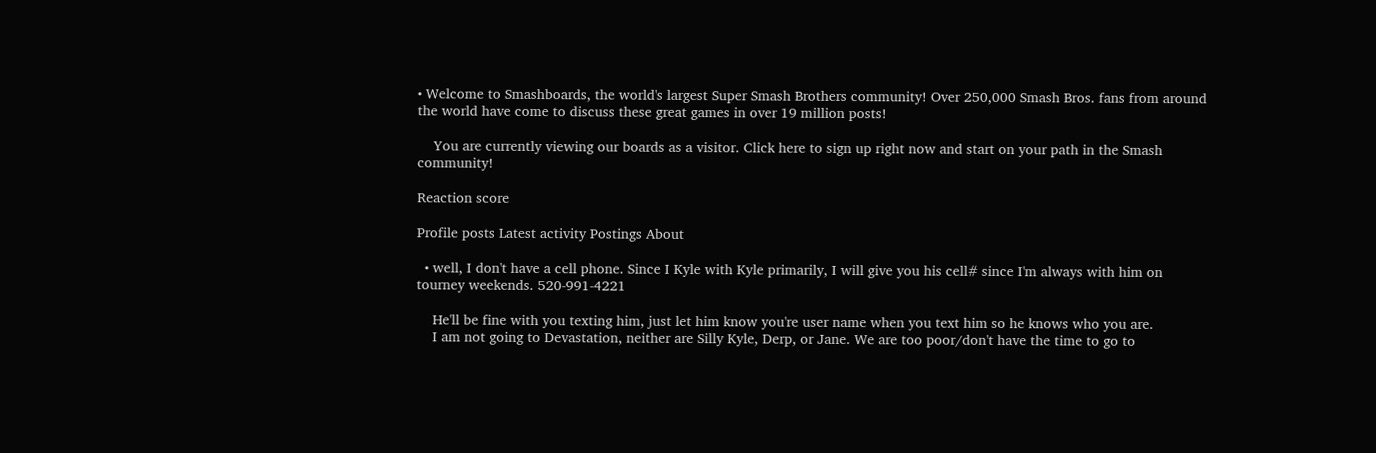• Welcome to Smashboards, the world's largest Super Smash Brothers community! Over 250,000 Smash Bros. fans from around the world have come to discuss these great games in over 19 million posts!

    You are currently viewing our boards as a visitor. Click here to sign up right now and start on your path in the Smash community!

Reaction score

Profile posts Latest activity Postings About

  • well, I don't have a cell phone. Since I Kyle with Kyle primarily, I will give you his cell# since I'm always with him on tourney weekends. 520-991-4221

    He'll be fine with you texting him, just let him know you're user name when you text him so he knows who you are.
    I am not going to Devastation, neither are Silly Kyle, Derp, or Jane. We are too poor/don't have the time to go to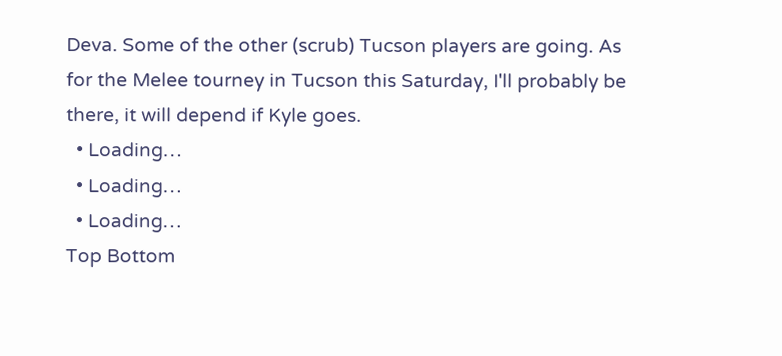Deva. Some of the other (scrub) Tucson players are going. As for the Melee tourney in Tucson this Saturday, I'll probably be there, it will depend if Kyle goes.
  • Loading…
  • Loading…
  • Loading…
Top Bottom